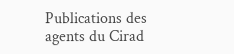Publications des agents du Cirad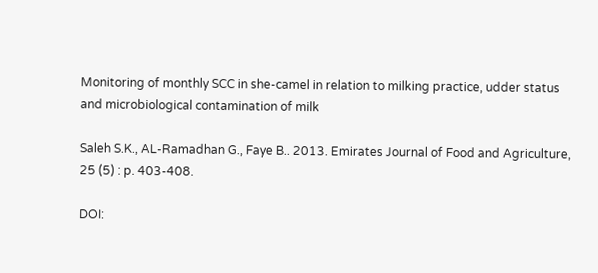Monitoring of monthly SCC in she-camel in relation to milking practice, udder status and microbiological contamination of milk

Saleh S.K., AL-Ramadhan G., Faye B.. 2013. Emirates Journal of Food and Agriculture, 25 (5) : p. 403-408.

DOI: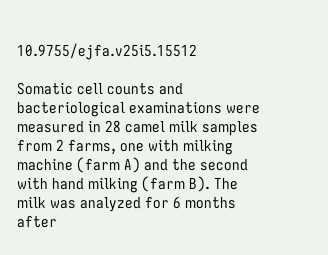10.9755/ejfa.v25i5.15512

Somatic cell counts and bacteriological examinations were measured in 28 camel milk samples from 2 farms, one with milking machine (farm A) and the second with hand milking (farm B). The milk was analyzed for 6 months after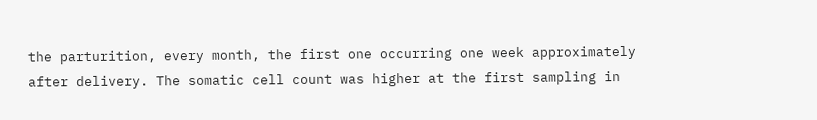the parturition, every month, the first one occurring one week approximately after delivery. The somatic cell count was higher at the first sampling in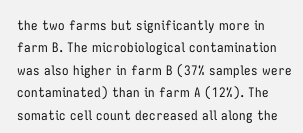the two farms but significantly more in farm B. The microbiological contamination was also higher in farm B (37% samples were contaminated) than in farm A (12%). The somatic cell count decreased all along the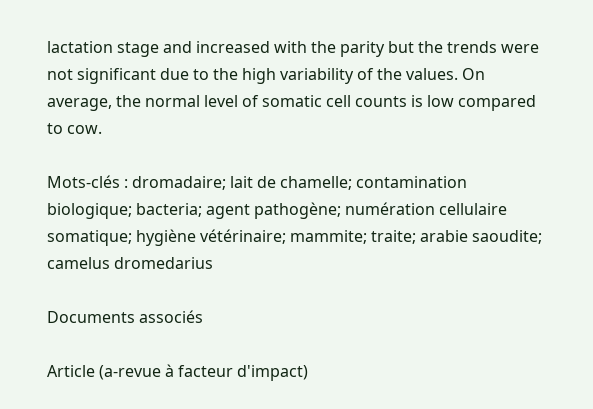lactation stage and increased with the parity but the trends were not significant due to the high variability of the values. On average, the normal level of somatic cell counts is low compared to cow.

Mots-clés : dromadaire; lait de chamelle; contamination biologique; bacteria; agent pathogène; numération cellulaire somatique; hygiène vétérinaire; mammite; traite; arabie saoudite; camelus dromedarius

Documents associés

Article (a-revue à facteur d'impact)